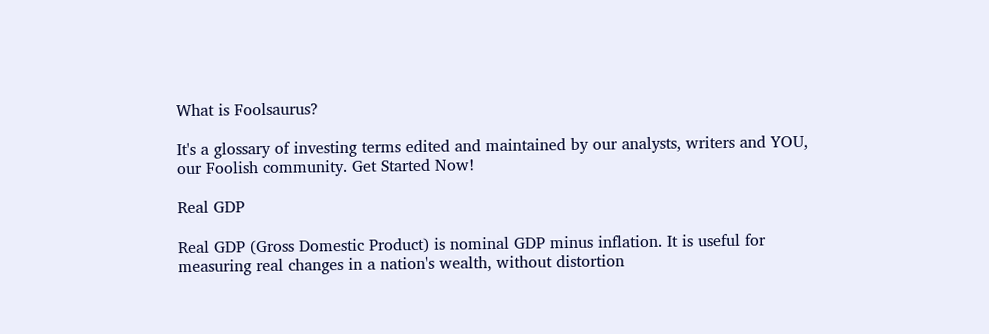What is Foolsaurus?

It's a glossary of investing terms edited and maintained by our analysts, writers and YOU, our Foolish community. Get Started Now!

Real GDP

Real GDP (Gross Domestic Product) is nominal GDP minus inflation. It is useful for measuring real changes in a nation's wealth, without distortion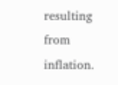resulting from inflation.